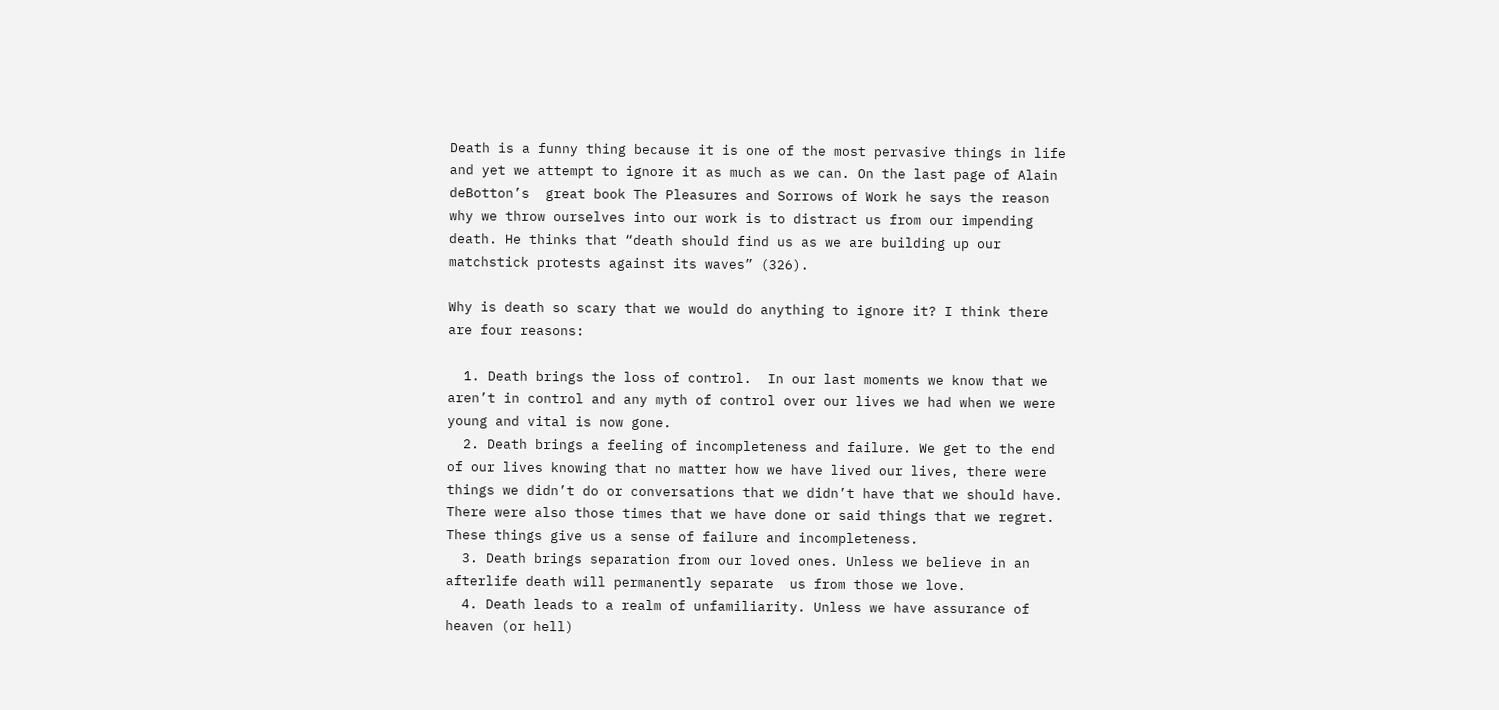Death is a funny thing because it is one of the most pervasive things in life and yet we attempt to ignore it as much as we can. On the last page of Alain deBotton’s  great book The Pleasures and Sorrows of Work he says the reason why we throw ourselves into our work is to distract us from our impending death. He thinks that “death should find us as we are building up our matchstick protests against its waves” (326).

Why is death so scary that we would do anything to ignore it? I think there are four reasons:

  1. Death brings the loss of control.  In our last moments we know that we aren’t in control and any myth of control over our lives we had when we were young and vital is now gone.
  2. Death brings a feeling of incompleteness and failure. We get to the end of our lives knowing that no matter how we have lived our lives, there were things we didn’t do or conversations that we didn’t have that we should have. There were also those times that we have done or said things that we regret. These things give us a sense of failure and incompleteness.
  3. Death brings separation from our loved ones. Unless we believe in an afterlife death will permanently separate  us from those we love.
  4. Death leads to a realm of unfamiliarity. Unless we have assurance of heaven (or hell)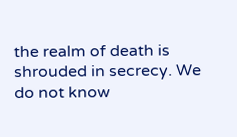the realm of death is shrouded in secrecy. We do not know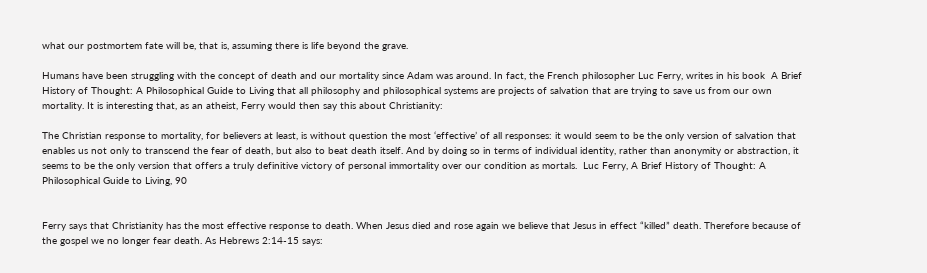what our postmortem fate will be, that is, assuming there is life beyond the grave.

Humans have been struggling with the concept of death and our mortality since Adam was around. In fact, the French philosopher Luc Ferry, writes in his book  A Brief History of Thought: A Philosophical Guide to Living that all philosophy and philosophical systems are projects of salvation that are trying to save us from our own mortality. It is interesting that, as an atheist, Ferry would then say this about Christianity:

The Christian response to mortality, for believers at least, is without question the most ‘effective’ of all responses: it would seem to be the only version of salvation that enables us not only to transcend the fear of death, but also to beat death itself. And by doing so in terms of individual identity, rather than anonymity or abstraction, it seems to be the only version that offers a truly definitive victory of personal immortality over our condition as mortals.  Luc Ferry, A Brief History of Thought: A Philosophical Guide to Living, 90


Ferry says that Christianity has the most effective response to death. When Jesus died and rose again we believe that Jesus in effect “killed” death. Therefore because of the gospel we no longer fear death. As Hebrews 2:14-15 says: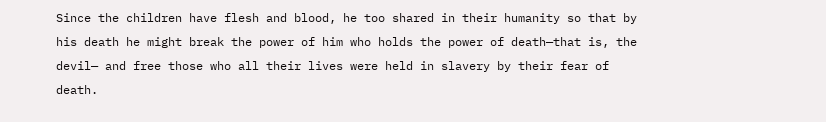Since the children have flesh and blood, he too shared in their humanity so that by his death he might break the power of him who holds the power of death—that is, the devil— and free those who all their lives were held in slavery by their fear of death.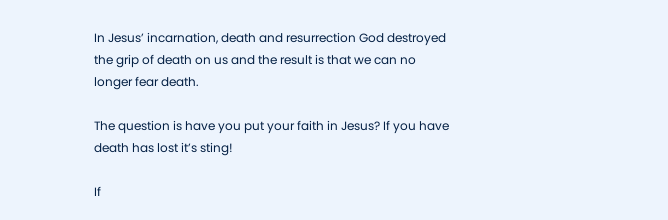In Jesus’ incarnation, death and resurrection God destroyed the grip of death on us and the result is that we can no longer fear death.

The question is have you put your faith in Jesus? If you have death has lost it’s sting!

If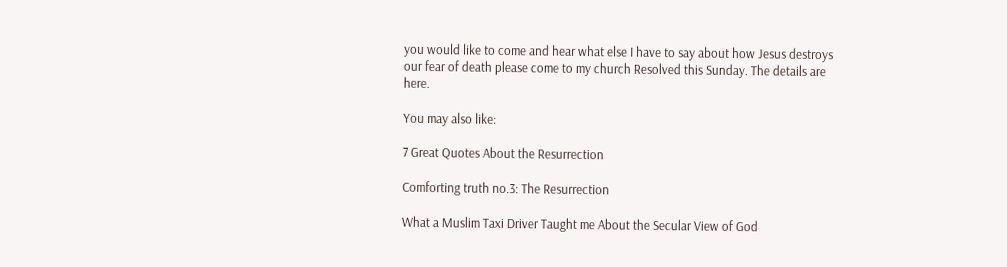you would like to come and hear what else I have to say about how Jesus destroys our fear of death please come to my church Resolved this Sunday. The details are here.

You may also like:

7 Great Quotes About the Resurrection

Comforting truth no.3: The Resurrection

What a Muslim Taxi Driver Taught me About the Secular View of God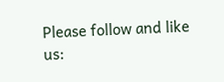Please follow and like us: